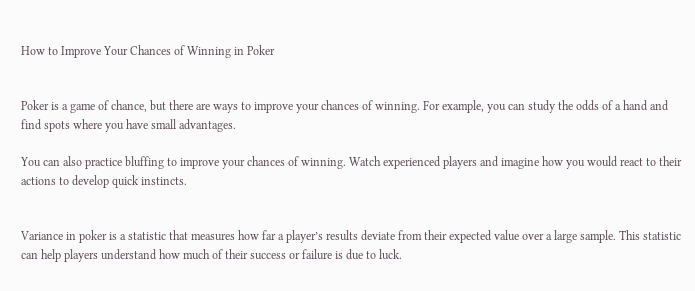How to Improve Your Chances of Winning in Poker


Poker is a game of chance, but there are ways to improve your chances of winning. For example, you can study the odds of a hand and find spots where you have small advantages.

You can also practice bluffing to improve your chances of winning. Watch experienced players and imagine how you would react to their actions to develop quick instincts.


Variance in poker is a statistic that measures how far a player’s results deviate from their expected value over a large sample. This statistic can help players understand how much of their success or failure is due to luck.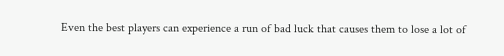Even the best players can experience a run of bad luck that causes them to lose a lot of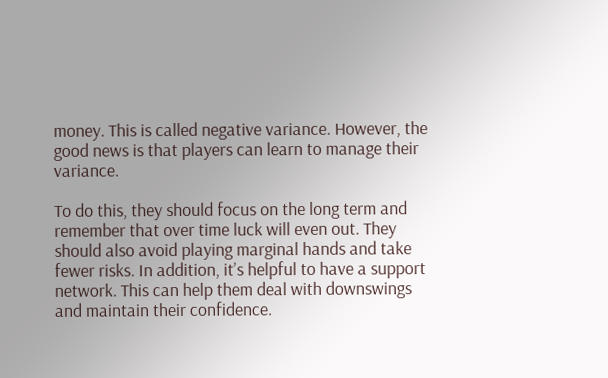money. This is called negative variance. However, the good news is that players can learn to manage their variance.

To do this, they should focus on the long term and remember that over time luck will even out. They should also avoid playing marginal hands and take fewer risks. In addition, it’s helpful to have a support network. This can help them deal with downswings and maintain their confidence.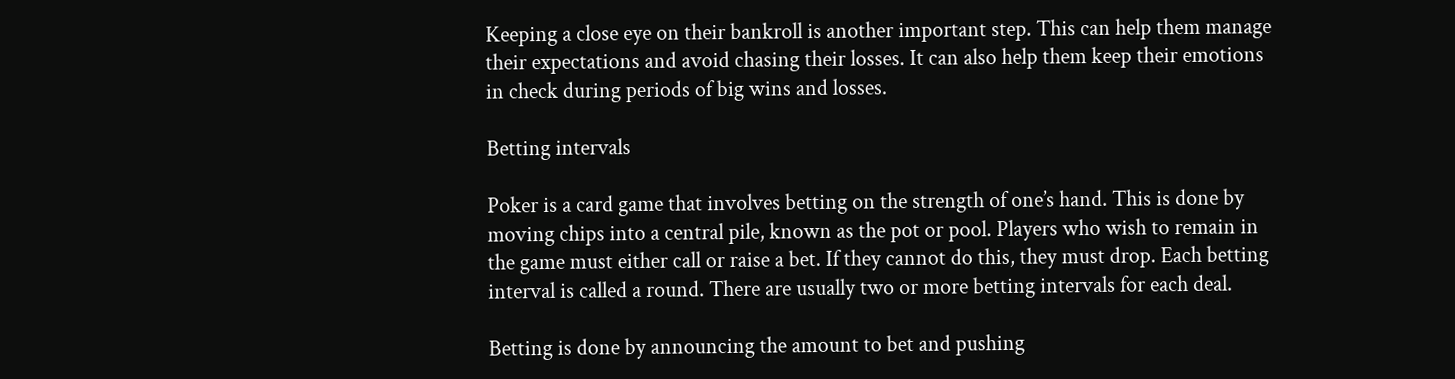Keeping a close eye on their bankroll is another important step. This can help them manage their expectations and avoid chasing their losses. It can also help them keep their emotions in check during periods of big wins and losses.

Betting intervals

Poker is a card game that involves betting on the strength of one’s hand. This is done by moving chips into a central pile, known as the pot or pool. Players who wish to remain in the game must either call or raise a bet. If they cannot do this, they must drop. Each betting interval is called a round. There are usually two or more betting intervals for each deal.

Betting is done by announcing the amount to bet and pushing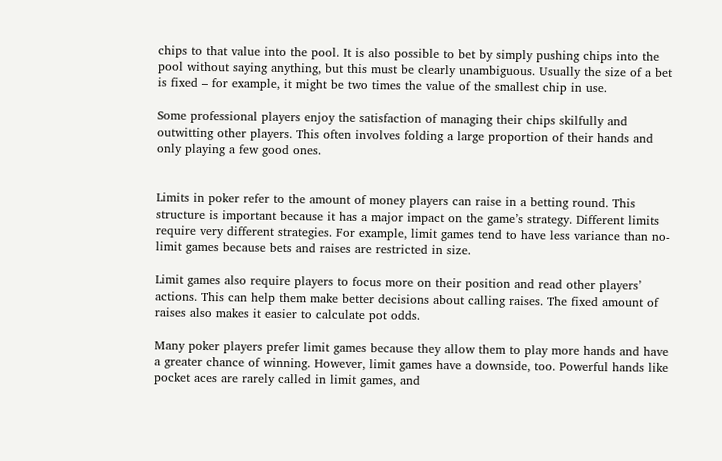chips to that value into the pool. It is also possible to bet by simply pushing chips into the pool without saying anything, but this must be clearly unambiguous. Usually the size of a bet is fixed – for example, it might be two times the value of the smallest chip in use.

Some professional players enjoy the satisfaction of managing their chips skilfully and outwitting other players. This often involves folding a large proportion of their hands and only playing a few good ones.


Limits in poker refer to the amount of money players can raise in a betting round. This structure is important because it has a major impact on the game’s strategy. Different limits require very different strategies. For example, limit games tend to have less variance than no-limit games because bets and raises are restricted in size.

Limit games also require players to focus more on their position and read other players’ actions. This can help them make better decisions about calling raises. The fixed amount of raises also makes it easier to calculate pot odds.

Many poker players prefer limit games because they allow them to play more hands and have a greater chance of winning. However, limit games have a downside, too. Powerful hands like pocket aces are rarely called in limit games, and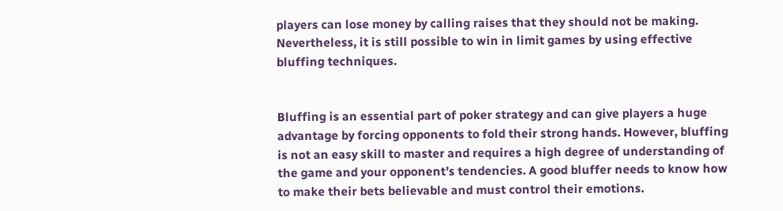players can lose money by calling raises that they should not be making. Nevertheless, it is still possible to win in limit games by using effective bluffing techniques.


Bluffing is an essential part of poker strategy and can give players a huge advantage by forcing opponents to fold their strong hands. However, bluffing is not an easy skill to master and requires a high degree of understanding of the game and your opponent’s tendencies. A good bluffer needs to know how to make their bets believable and must control their emotions.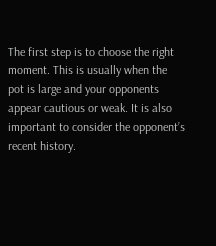The first step is to choose the right moment. This is usually when the pot is large and your opponents appear cautious or weak. It is also important to consider the opponent’s recent history.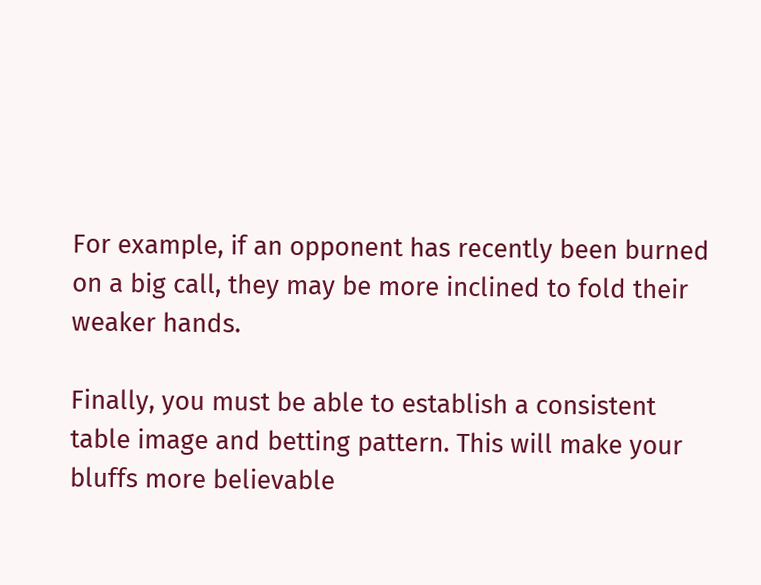For example, if an opponent has recently been burned on a big call, they may be more inclined to fold their weaker hands.

Finally, you must be able to establish a consistent table image and betting pattern. This will make your bluffs more believable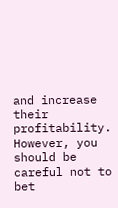and increase their profitability. However, you should be careful not to bet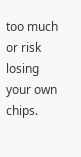too much or risk losing your own chips.